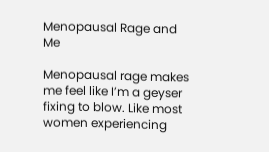Menopausal Rage and Me

Menopausal rage makes me feel like I’m a geyser fixing to blow. Like most women experiencing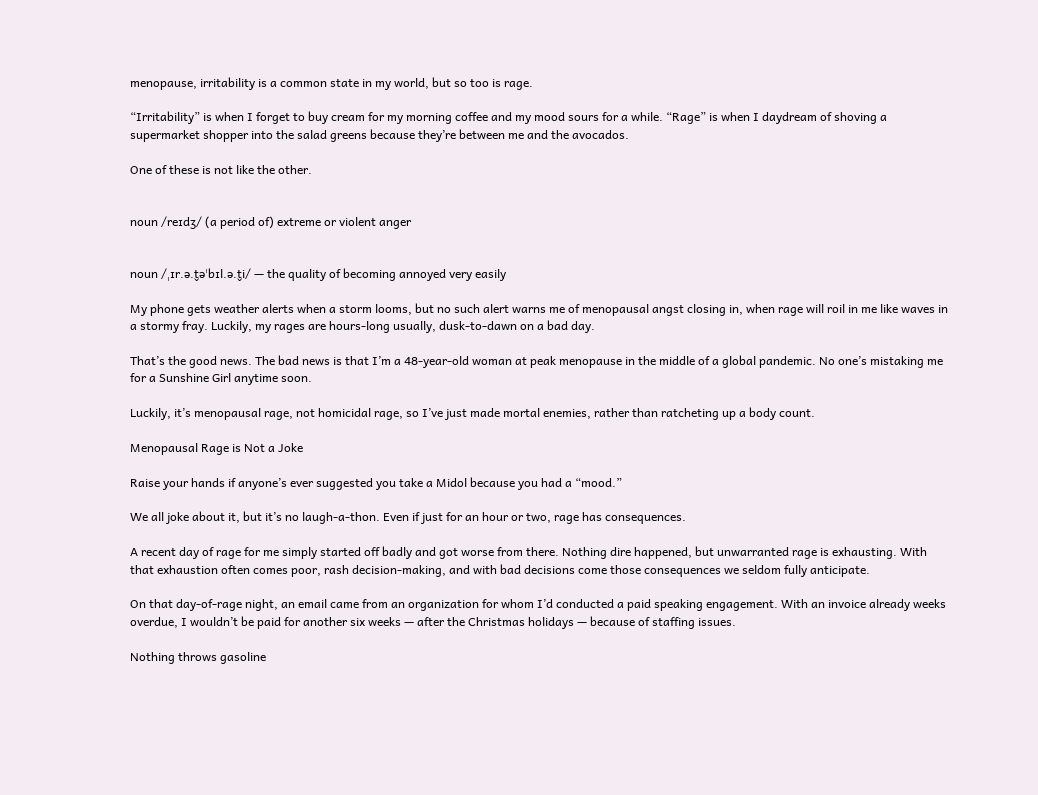menopause, irritability is a common state in my world, but so too is rage.

“Irritability” is when I forget to buy cream for my morning coffee and my mood sours for a while. “Rage” is when I daydream of shoving a supermarket shopper into the salad greens because they’re between me and the avocados.

One of these is not like the other.


noun /reɪdʒ/ (a period of) extreme or violent anger


noun /ˌɪr.ə.t̬əˈbɪl.ə.t̬i/ — the quality of becoming annoyed very easily

My phone gets weather alerts when a storm looms, but no such alert warns me of menopausal angst closing in, when rage will roil in me like waves in a stormy fray. Luckily, my rages are hours-long usually, dusk-to-dawn on a bad day.

That’s the good news. The bad news is that I’m a 48-year-old woman at peak menopause in the middle of a global pandemic. No one’s mistaking me for a Sunshine Girl anytime soon.

Luckily, it’s menopausal rage, not homicidal rage, so I’ve just made mortal enemies, rather than ratcheting up a body count.

Menopausal Rage is Not a Joke

Raise your hands if anyone’s ever suggested you take a Midol because you had a “mood.”

We all joke about it, but it’s no laugh-a-thon. Even if just for an hour or two, rage has consequences.

A recent day of rage for me simply started off badly and got worse from there. Nothing dire happened, but unwarranted rage is exhausting. With that exhaustion often comes poor, rash decision-making, and with bad decisions come those consequences we seldom fully anticipate.

On that day-of-rage night, an email came from an organization for whom I’d conducted a paid speaking engagement. With an invoice already weeks overdue, I wouldn’t be paid for another six weeks — after the Christmas holidays — because of staffing issues.

Nothing throws gasoline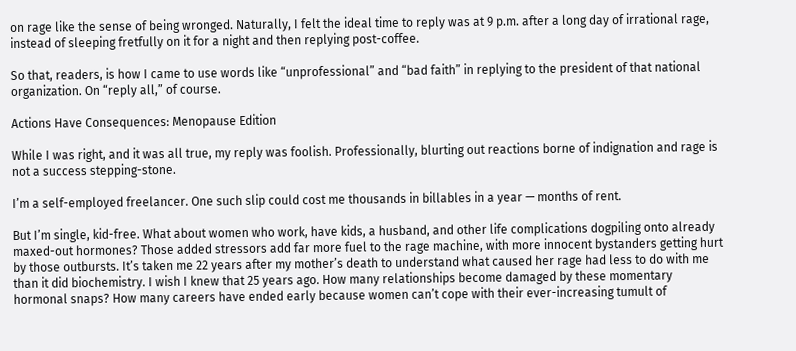on rage like the sense of being wronged. Naturally, I felt the ideal time to reply was at 9 p.m. after a long day of irrational rage, instead of sleeping fretfully on it for a night and then replying post-coffee.

So that, readers, is how I came to use words like “unprofessional” and “bad faith” in replying to the president of that national organization. On “reply all,” of course.

Actions Have Consequences: Menopause Edition

While I was right, and it was all true, my reply was foolish. Professionally, blurting out reactions borne of indignation and rage is not a success stepping-stone.

I’m a self-employed freelancer. One such slip could cost me thousands in billables in a year — months of rent.

But I’m single, kid-free. What about women who work, have kids, a husband, and other life complications dogpiling onto already maxed-out hormones? Those added stressors add far more fuel to the rage machine, with more innocent bystanders getting hurt by those outbursts. It’s taken me 22 years after my mother’s death to understand what caused her rage had less to do with me than it did biochemistry. I wish I knew that 25 years ago. How many relationships become damaged by these momentary hormonal snaps? How many careers have ended early because women can’t cope with their ever-increasing tumult of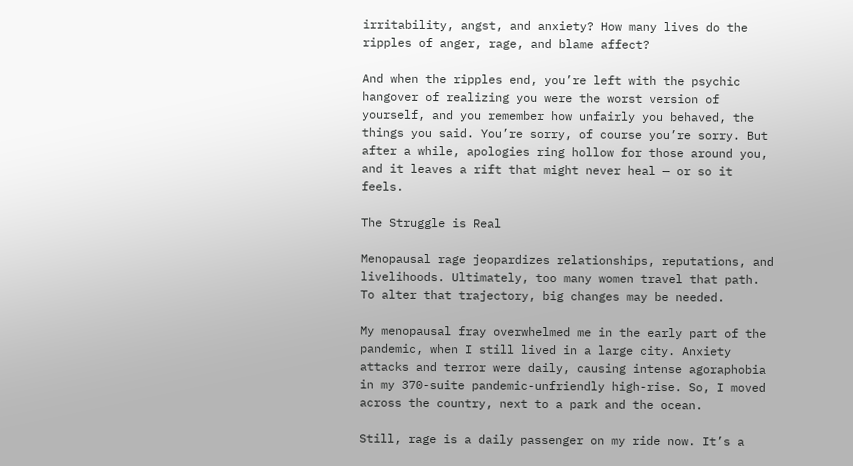irritability, angst, and anxiety? How many lives do the ripples of anger, rage, and blame affect?

And when the ripples end, you’re left with the psychic hangover of realizing you were the worst version of yourself, and you remember how unfairly you behaved, the things you said. You’re sorry, of course you’re sorry. But after a while, apologies ring hollow for those around you, and it leaves a rift that might never heal — or so it feels.

The Struggle is Real

Menopausal rage jeopardizes relationships, reputations, and livelihoods. Ultimately, too many women travel that path. To alter that trajectory, big changes may be needed.

My menopausal fray overwhelmed me in the early part of the pandemic, when I still lived in a large city. Anxiety attacks and terror were daily, causing intense agoraphobia in my 370-suite pandemic-unfriendly high-rise. So, I moved across the country, next to a park and the ocean.

Still, rage is a daily passenger on my ride now. It’s a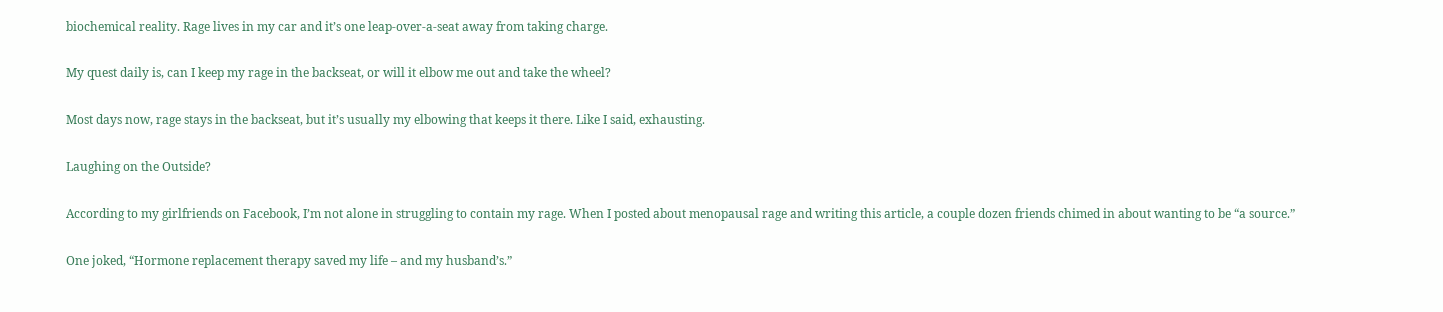biochemical reality. Rage lives in my car and it’s one leap-over-a-seat away from taking charge.

My quest daily is, can I keep my rage in the backseat, or will it elbow me out and take the wheel?

Most days now, rage stays in the backseat, but it’s usually my elbowing that keeps it there. Like I said, exhausting.

Laughing on the Outside?

According to my girlfriends on Facebook, I’m not alone in struggling to contain my rage. When I posted about menopausal rage and writing this article, a couple dozen friends chimed in about wanting to be “a source.”

One joked, “Hormone replacement therapy saved my life – and my husband’s.”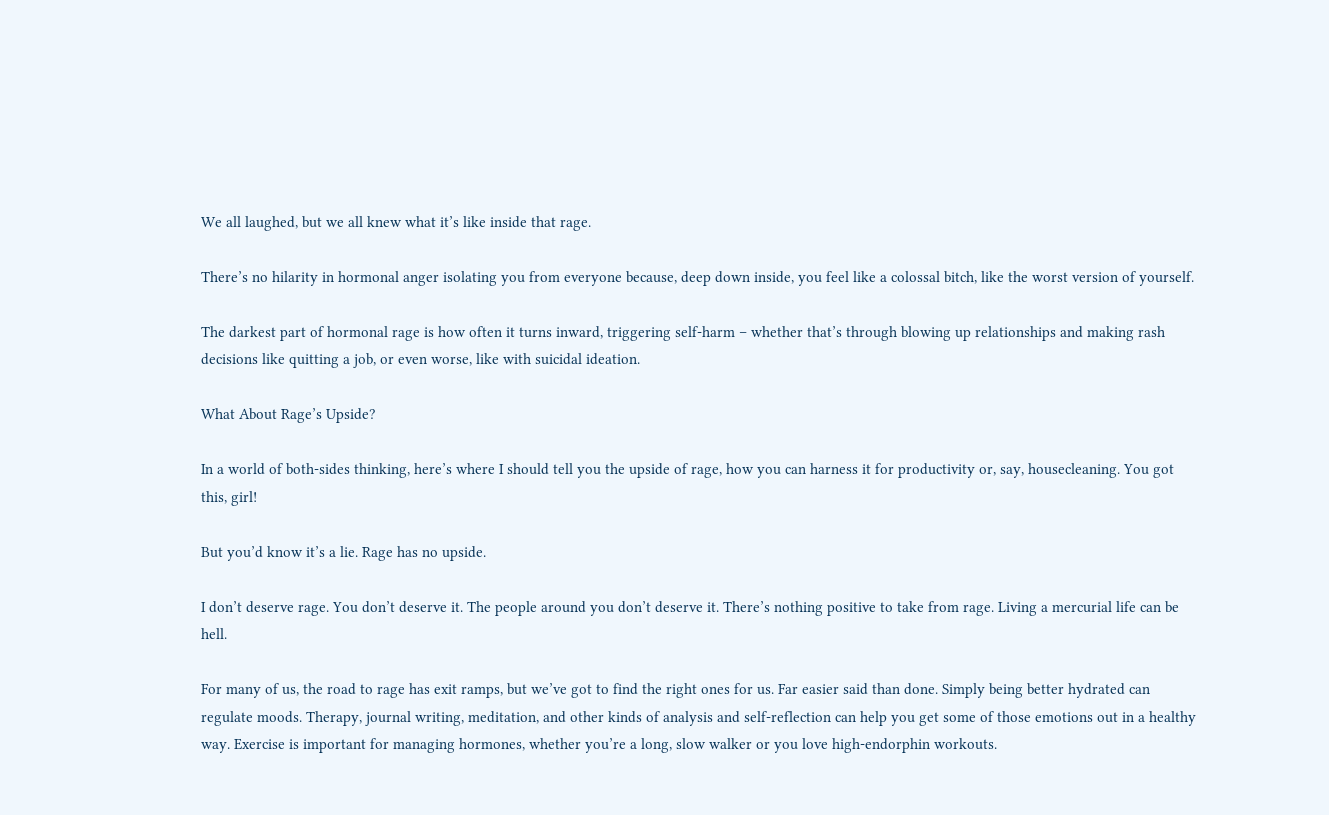We all laughed, but we all knew what it’s like inside that rage.

There’s no hilarity in hormonal anger isolating you from everyone because, deep down inside, you feel like a colossal bitch, like the worst version of yourself.

The darkest part of hormonal rage is how often it turns inward, triggering self-harm – whether that’s through blowing up relationships and making rash decisions like quitting a job, or even worse, like with suicidal ideation.

What About Rage’s Upside?

In a world of both-sides thinking, here’s where I should tell you the upside of rage, how you can harness it for productivity or, say, housecleaning. You got this, girl!

But you’d know it’s a lie. Rage has no upside.

I don’t deserve rage. You don’t deserve it. The people around you don’t deserve it. There’s nothing positive to take from rage. Living a mercurial life can be hell.

For many of us, the road to rage has exit ramps, but we’ve got to find the right ones for us. Far easier said than done. Simply being better hydrated can regulate moods. Therapy, journal writing, meditation, and other kinds of analysis and self-reflection can help you get some of those emotions out in a healthy way. Exercise is important for managing hormones, whether you’re a long, slow walker or you love high-endorphin workouts.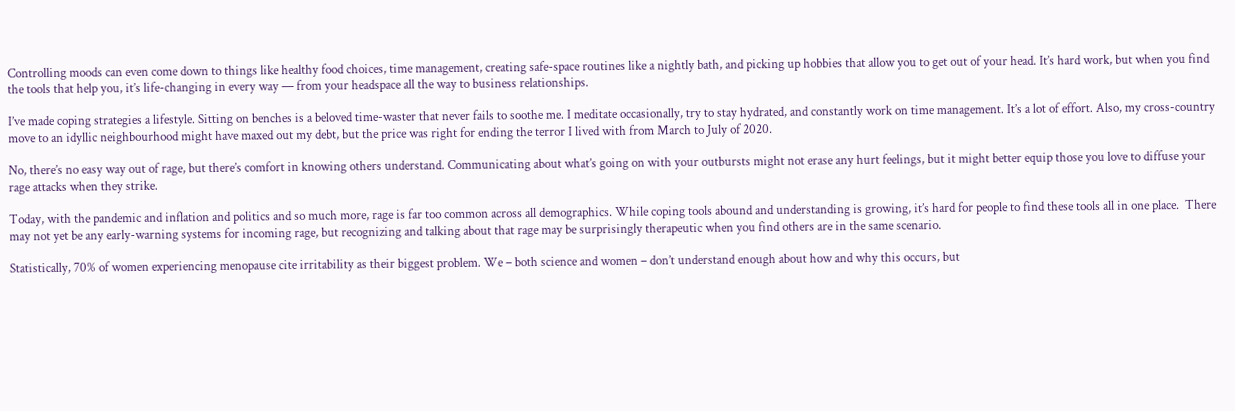Controlling moods can even come down to things like healthy food choices, time management, creating safe-space routines like a nightly bath, and picking up hobbies that allow you to get out of your head. It’s hard work, but when you find the tools that help you, it’s life-changing in every way — from your headspace all the way to business relationships.

I’ve made coping strategies a lifestyle. Sitting on benches is a beloved time-waster that never fails to soothe me. I meditate occasionally, try to stay hydrated, and constantly work on time management. It’s a lot of effort. Also, my cross-country move to an idyllic neighbourhood might have maxed out my debt, but the price was right for ending the terror I lived with from March to July of 2020.

No, there’s no easy way out of rage, but there’s comfort in knowing others understand. Communicating about what’s going on with your outbursts might not erase any hurt feelings, but it might better equip those you love to diffuse your rage attacks when they strike.

Today, with the pandemic and inflation and politics and so much more, rage is far too common across all demographics. While coping tools abound and understanding is growing, it’s hard for people to find these tools all in one place.  There may not yet be any early-warning systems for incoming rage, but recognizing and talking about that rage may be surprisingly therapeutic when you find others are in the same scenario.

Statistically, 70% of women experiencing menopause cite irritability as their biggest problem. We – both science and women – don’t understand enough about how and why this occurs, but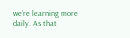we’re learning more daily. As that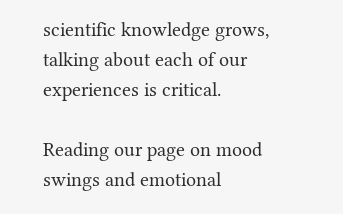scientific knowledge grows, talking about each of our experiences is critical.

Reading our page on mood swings and emotional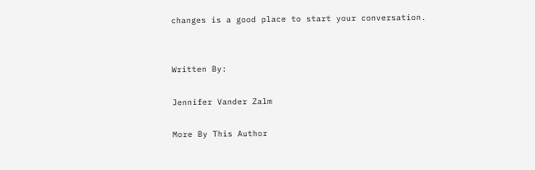changes is a good place to start your conversation.


Written By:

Jennifer Vander Zalm

More By This Author